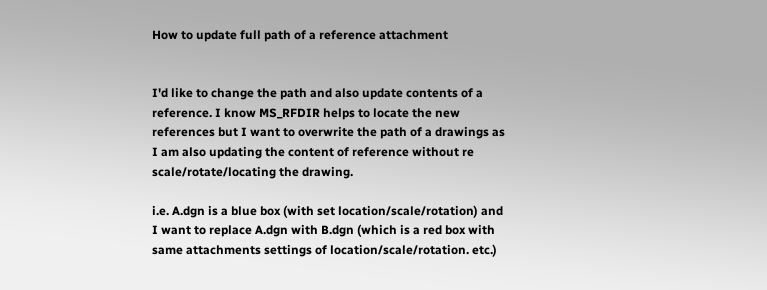How to update full path of a reference attachment


I'd like to change the path and also update contents of a reference. I know MS_RFDIR helps to locate the new references but I want to overwrite the path of a drawings as I am also updating the content of reference without re scale/rotate/locating the drawing.

i.e. A.dgn is a blue box (with set location/scale/rotation) and I want to replace A.dgn with B.dgn (which is a red box with same attachments settings of location/scale/rotation. etc.)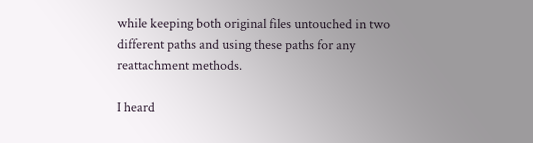while keeping both original files untouched in two different paths and using these paths for any reattachment methods.

I heard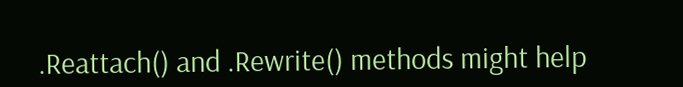.Reattach() and .Rewrite() methods might help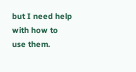but I need help with how to use them.